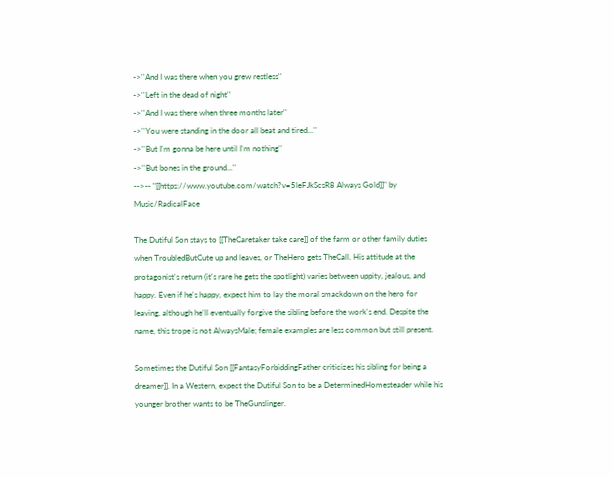->''And I was there when you grew restless''
->''Left in the dead of night''
->''And I was there when three months later''
->''You were standing in the door all beat and tired...''
->''But I'm gonna be here until I'm nothing''
->''But bones in the ground...''
-->-- "[[https://www.youtube.com/watch?v=5leFJkScsR8 Always Gold]]" by Music/RadicalFace

The Dutiful Son stays to [[TheCaretaker take care]] of the farm or other family duties when TroubledButCute up and leaves, or TheHero gets TheCall. His attitude at the protagonist's return (it's rare he gets the spotlight) varies between uppity, jealous, and happy. Even if he's happy, expect him to lay the moral smackdown on the hero for leaving, although he'll eventually forgive the sibling before the work's end. Despite the name, this trope is not AlwaysMale; female examples are less common but still present.

Sometimes the Dutiful Son [[FantasyForbiddingFather criticizes his sibling for being a dreamer]]. In a Western, expect the Dutiful Son to be a DeterminedHomesteader while his younger brother wants to be TheGunslinger.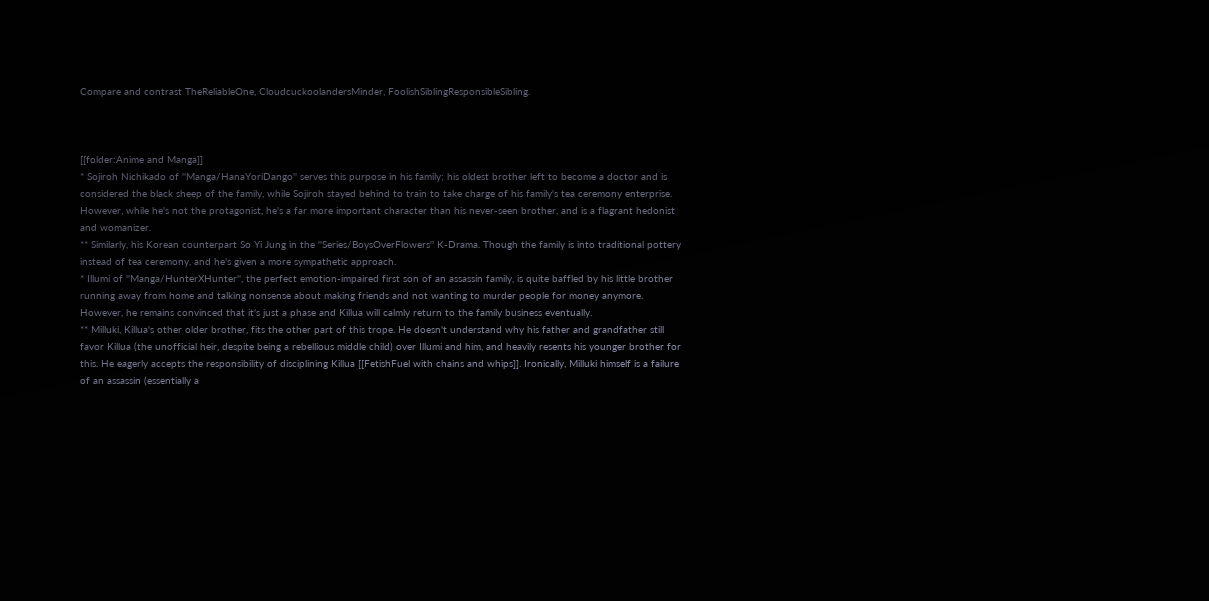Compare and contrast TheReliableOne, CloudcuckoolandersMinder, FoolishSiblingResponsibleSibling.



[[folder:Anime and Manga]]
* Sojiroh Nichikado of ''Manga/HanaYoriDango'' serves this purpose in his family; his oldest brother left to become a doctor and is considered the black sheep of the family, while Sojiroh stayed behind to train to take charge of his family's tea ceremony enterprise. However, while he's not the protagonist, he's a far more important character than his never-seen brother, and is a flagrant hedonist and womanizer.
** Similarly, his Korean counterpart So Yi Jung in the ''Series/BoysOverFlowers'' K-Drama. Though the family is into traditional pottery instead of tea ceremony, and he's given a more sympathetic approach.
* Illumi of ''Manga/HunterXHunter'', the perfect emotion-impaired first son of an assassin family, is quite baffled by his little brother running away from home and talking nonsense about making friends and not wanting to murder people for money anymore. However, he remains convinced that it's just a phase and Killua will calmly return to the family business eventually.
** Milluki, Killua's other older brother, fits the other part of this trope. He doesn't understand why his father and grandfather still favor Killua (the unofficial heir, despite being a rebellious middle child) over Illumi and him, and heavily resents his younger brother for this. He eagerly accepts the responsibility of disciplining Killua [[FetishFuel with chains and whips]]. Ironically, Milluki himself is a failure of an assassin (essentially a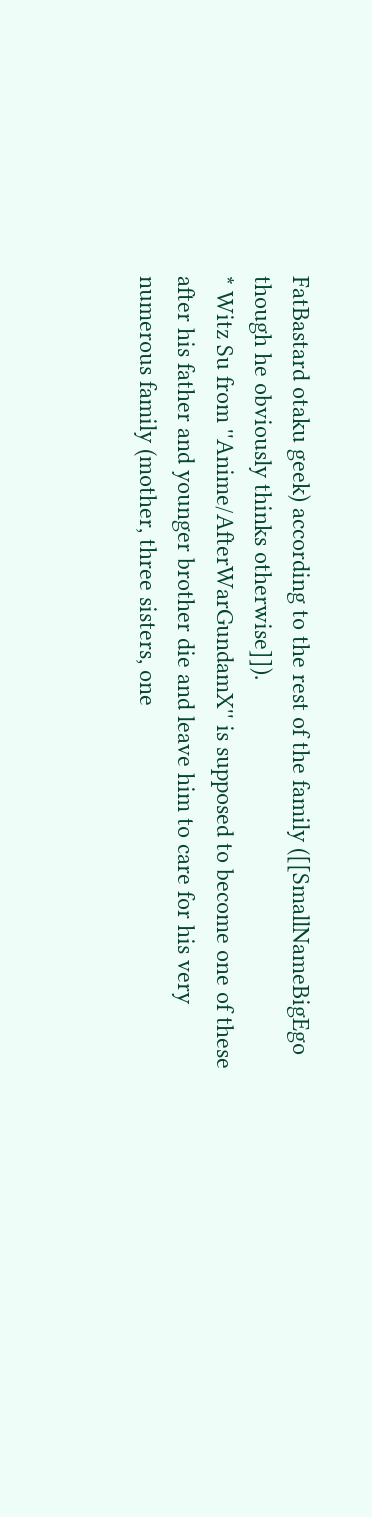FatBastard otaku geek) according to the rest of the family ([[SmallNameBigEgo though he obviously thinks otherwise]]).
* Witz Su from ''Anime/AfterWarGundamX'' is supposed to become one of these after his father and younger brother die and leave him to care for his very numerous family (mother, three sisters, one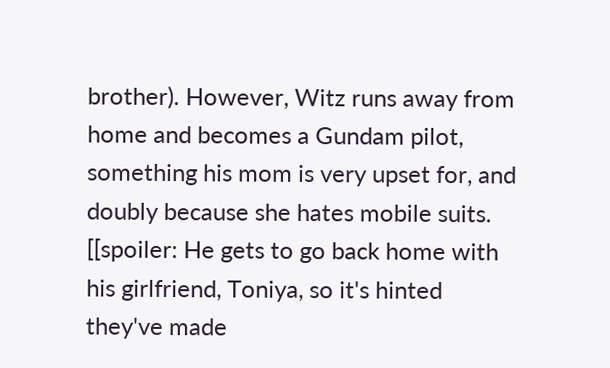brother). However, Witz runs away from home and becomes a Gundam pilot, something his mom is very upset for, and doubly because she hates mobile suits. [[spoiler: He gets to go back home with his girlfriend, Toniya, so it's hinted they've made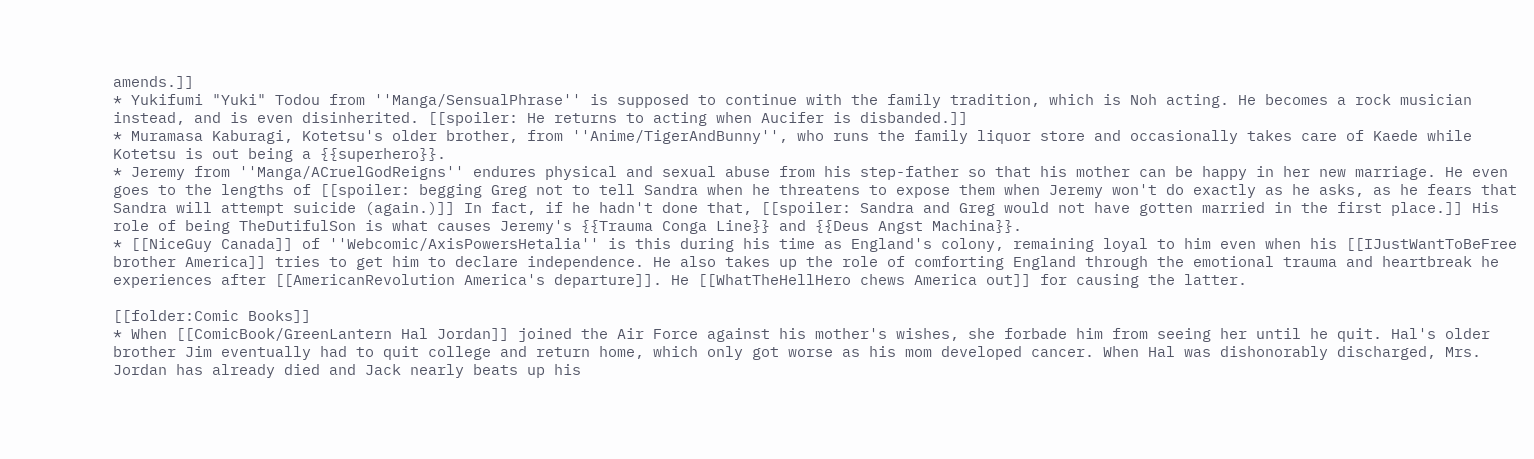amends.]]
* Yukifumi "Yuki" Todou from ''Manga/SensualPhrase'' is supposed to continue with the family tradition, which is Noh acting. He becomes a rock musician instead, and is even disinherited. [[spoiler: He returns to acting when Aucifer is disbanded.]]
* Muramasa Kaburagi, Kotetsu's older brother, from ''Anime/TigerAndBunny'', who runs the family liquor store and occasionally takes care of Kaede while Kotetsu is out being a {{superhero}}.
* Jeremy from ''Manga/ACruelGodReigns'' endures physical and sexual abuse from his step-father so that his mother can be happy in her new marriage. He even goes to the lengths of [[spoiler: begging Greg not to tell Sandra when he threatens to expose them when Jeremy won't do exactly as he asks, as he fears that Sandra will attempt suicide (again.)]] In fact, if he hadn't done that, [[spoiler: Sandra and Greg would not have gotten married in the first place.]] His role of being TheDutifulSon is what causes Jeremy's {{Trauma Conga Line}} and {{Deus Angst Machina}}.
* [[NiceGuy Canada]] of ''Webcomic/AxisPowersHetalia'' is this during his time as England's colony, remaining loyal to him even when his [[IJustWantToBeFree brother America]] tries to get him to declare independence. He also takes up the role of comforting England through the emotional trauma and heartbreak he experiences after [[AmericanRevolution America's departure]]. He [[WhatTheHellHero chews America out]] for causing the latter.

[[folder:Comic Books]]
* When [[ComicBook/GreenLantern Hal Jordan]] joined the Air Force against his mother's wishes, she forbade him from seeing her until he quit. Hal's older brother Jim eventually had to quit college and return home, which only got worse as his mom developed cancer. When Hal was dishonorably discharged, Mrs. Jordan has already died and Jack nearly beats up his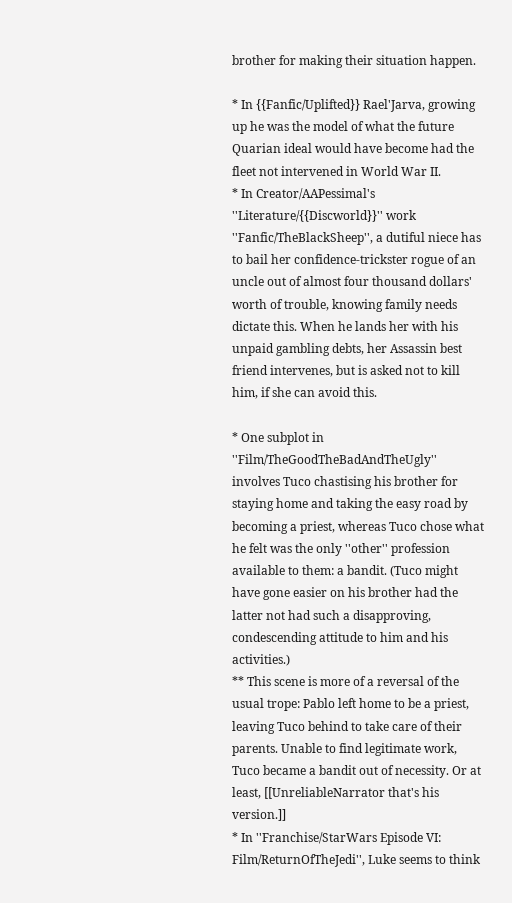brother for making their situation happen.

* In {{Fanfic/Uplifted}} Rael'Jarva, growing up he was the model of what the future Quarian ideal would have become had the fleet not intervened in World War II.
* In Creator/AAPessimal's ''Literature/{{Discworld}}'' work ''Fanfic/TheBlackSheep'', a dutiful niece has to bail her confidence-trickster rogue of an uncle out of almost four thousand dollars' worth of trouble, knowing family needs dictate this. When he lands her with his unpaid gambling debts, her Assassin best friend intervenes, but is asked not to kill him, if she can avoid this.

* One subplot in ''Film/TheGoodTheBadAndTheUgly'' involves Tuco chastising his brother for staying home and taking the easy road by becoming a priest, whereas Tuco chose what he felt was the only ''other'' profession available to them: a bandit. (Tuco might have gone easier on his brother had the latter not had such a disapproving, condescending attitude to him and his activities.)
** This scene is more of a reversal of the usual trope: Pablo left home to be a priest, leaving Tuco behind to take care of their parents. Unable to find legitimate work, Tuco became a bandit out of necessity. Or at least, [[UnreliableNarrator that's his version.]]
* In ''Franchise/StarWars Episode VI: Film/ReturnOfTheJedi'', Luke seems to think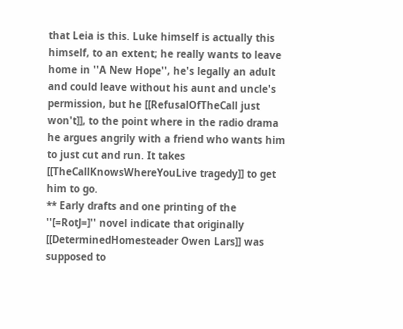that Leia is this. Luke himself is actually this himself, to an extent; he really wants to leave home in ''A New Hope'', he's legally an adult and could leave without his aunt and uncle's permission, but he [[RefusalOfTheCall just won't]], to the point where in the radio drama he argues angrily with a friend who wants him to just cut and run. It takes [[TheCallKnowsWhereYouLive tragedy]] to get him to go.
** Early drafts and one printing of the ''[=RotJ=]'' novel indicate that originally [[DeterminedHomesteader Owen Lars]] was supposed to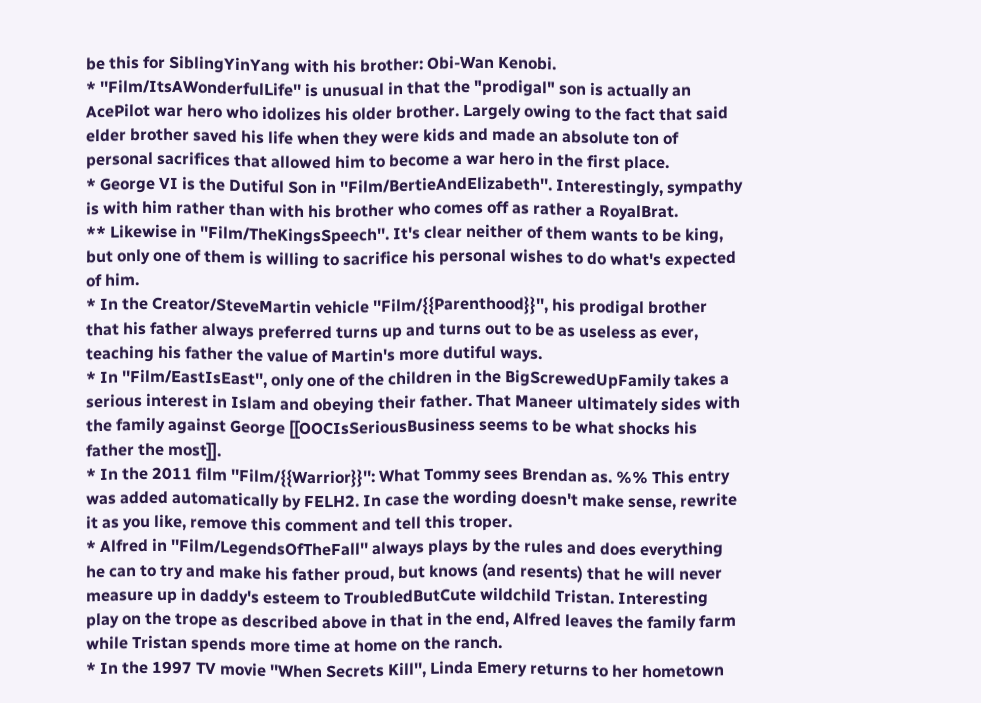be this for SiblingYinYang with his brother: Obi-Wan Kenobi.
* ''Film/ItsAWonderfulLife'' is unusual in that the "prodigal" son is actually an AcePilot war hero who idolizes his older brother. Largely owing to the fact that said elder brother saved his life when they were kids and made an absolute ton of personal sacrifices that allowed him to become a war hero in the first place.
* George VI is the Dutiful Son in ''Film/BertieAndElizabeth''. Interestingly, sympathy is with him rather than with his brother who comes off as rather a RoyalBrat.
** Likewise in ''Film/TheKingsSpeech''. It's clear neither of them wants to be king, but only one of them is willing to sacrifice his personal wishes to do what's expected of him.
* In the Creator/SteveMartin vehicle ''Film/{{Parenthood}}'', his prodigal brother that his father always preferred turns up and turns out to be as useless as ever, teaching his father the value of Martin's more dutiful ways.
* In ''Film/EastIsEast'', only one of the children in the BigScrewedUpFamily takes a serious interest in Islam and obeying their father. That Maneer ultimately sides with the family against George [[OOCIsSeriousBusiness seems to be what shocks his father the most]].
* In the 2011 film ''Film/{{Warrior}}'': What Tommy sees Brendan as. %% This entry was added automatically by FELH2. In case the wording doesn't make sense, rewrite it as you like, remove this comment and tell this troper.
* Alfred in ''Film/LegendsOfTheFall'' always plays by the rules and does everything he can to try and make his father proud, but knows (and resents) that he will never measure up in daddy's esteem to TroubledButCute wildchild Tristan. Interesting play on the trope as described above in that in the end, Alfred leaves the family farm while Tristan spends more time at home on the ranch.
* In the 1997 TV movie ''When Secrets Kill'', Linda Emery returns to her hometown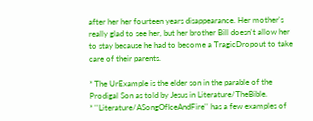after her her fourteen years disappearance. Her mother's really glad to see her, but her brother Bill doesn't allow her to stay because he had to become a TragicDropout to take care of their parents.

* The UrExample is the elder son in the parable of the Prodigal Son as told by Jesus in Literature/TheBible.
* ''Literature/ASongOfIceAndFire'' has a few examples of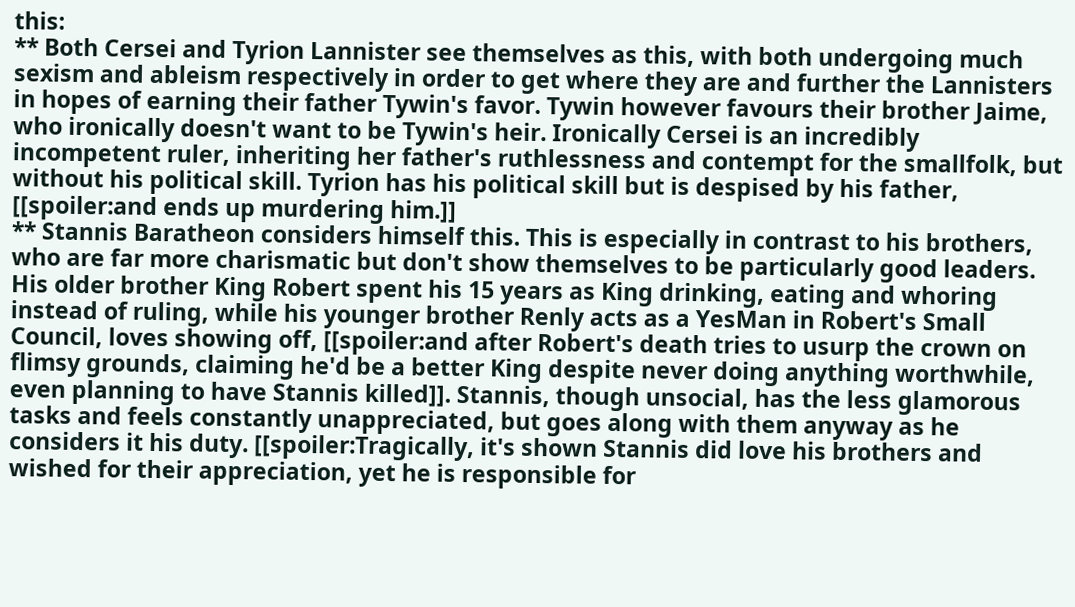this:
** Both Cersei and Tyrion Lannister see themselves as this, with both undergoing much sexism and ableism respectively in order to get where they are and further the Lannisters in hopes of earning their father Tywin's favor. Tywin however favours their brother Jaime, who ironically doesn't want to be Tywin's heir. Ironically Cersei is an incredibly incompetent ruler, inheriting her father's ruthlessness and contempt for the smallfolk, but without his political skill. Tyrion has his political skill but is despised by his father, [[spoiler:and ends up murdering him.]]
** Stannis Baratheon considers himself this. This is especially in contrast to his brothers, who are far more charismatic but don't show themselves to be particularly good leaders. His older brother King Robert spent his 15 years as King drinking, eating and whoring instead of ruling, while his younger brother Renly acts as a YesMan in Robert's Small Council, loves showing off, [[spoiler:and after Robert's death tries to usurp the crown on flimsy grounds, claiming he'd be a better King despite never doing anything worthwhile, even planning to have Stannis killed]]. Stannis, though unsocial, has the less glamorous tasks and feels constantly unappreciated, but goes along with them anyway as he considers it his duty. [[spoiler:Tragically, it's shown Stannis did love his brothers and wished for their appreciation, yet he is responsible for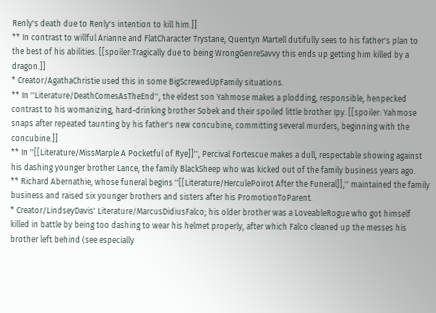Renly's death due to Renly's intention to kill him.]]
** In contrast to willful Arianne and FlatCharacter Trystane, Quentyn Martell dutifully sees to his father's plan to the best of his abilities. [[spoiler:Tragically due to being WrongGenreSavvy this ends up getting him killed by a dragon.]]
* Creator/AgathaChristie used this in some BigScrewedUpFamily situations.
** In ''Literature/DeathComesAsTheEnd'', the eldest son Yahmose makes a plodding, responsible, henpecked contrast to his womanizing, hard-drinking brother Sobek and their spoiled little brother Ipy. [[spoiler: Yahmose snaps after repeated taunting by his father's new concubine, committing several murders, beginning with the concubine.]]
** In ''[[Literature/MissMarple A Pocketful of Rye]]'', Percival Fortescue makes a dull, respectable showing against his dashing younger brother Lance, the family BlackSheep who was kicked out of the family business years ago.
** Richard Abernathie, whose funeral begins ''[[Literature/HerculePoirot After the Funeral]],'' maintained the family business and raised six younger brothers and sisters after his PromotionToParent.
* Creator/LindseyDavis' Literature/MarcusDidiusFalco; his older brother was a LoveableRogue who got himself killed in battle by being too dashing to wear his helmet properly, after which Falco cleaned up the messes his brother left behind (see especially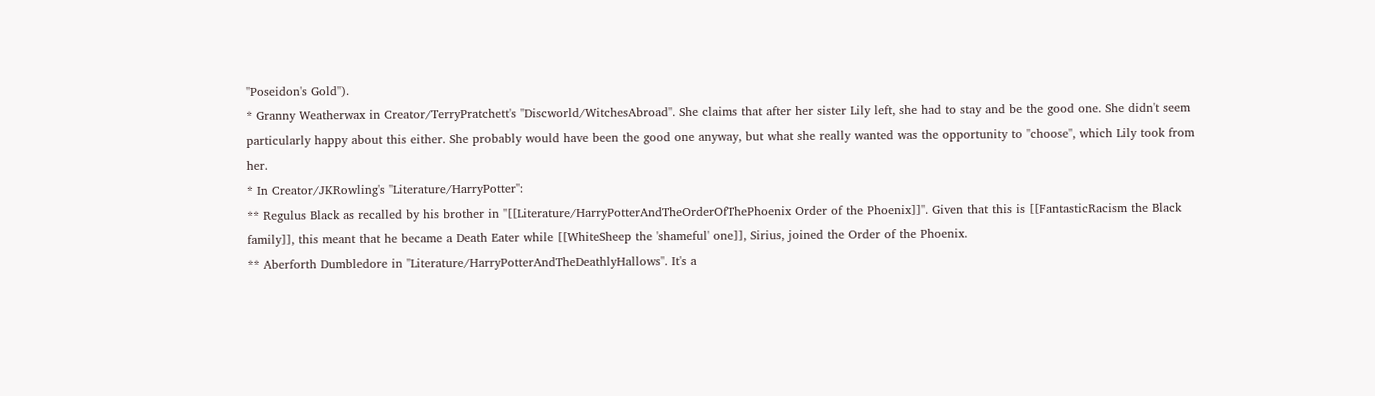''Poseidon's Gold'').
* Granny Weatherwax in Creator/TerryPratchett's ''Discworld/WitchesAbroad''. She claims that after her sister Lily left, she had to stay and be the good one. She didn't seem particularly happy about this either. She probably would have been the good one anyway, but what she really wanted was the opportunity to ''choose'', which Lily took from her.
* In Creator/JKRowling's ''Literature/HarryPotter'':
** Regulus Black as recalled by his brother in ''[[Literature/HarryPotterAndTheOrderOfThePhoenix Order of the Phoenix]]''. Given that this is [[FantasticRacism the Black family]], this meant that he became a Death Eater while [[WhiteSheep the 'shameful' one]], Sirius, joined the Order of the Phoenix.
** Aberforth Dumbledore in ''Literature/HarryPotterAndTheDeathlyHallows''. It's a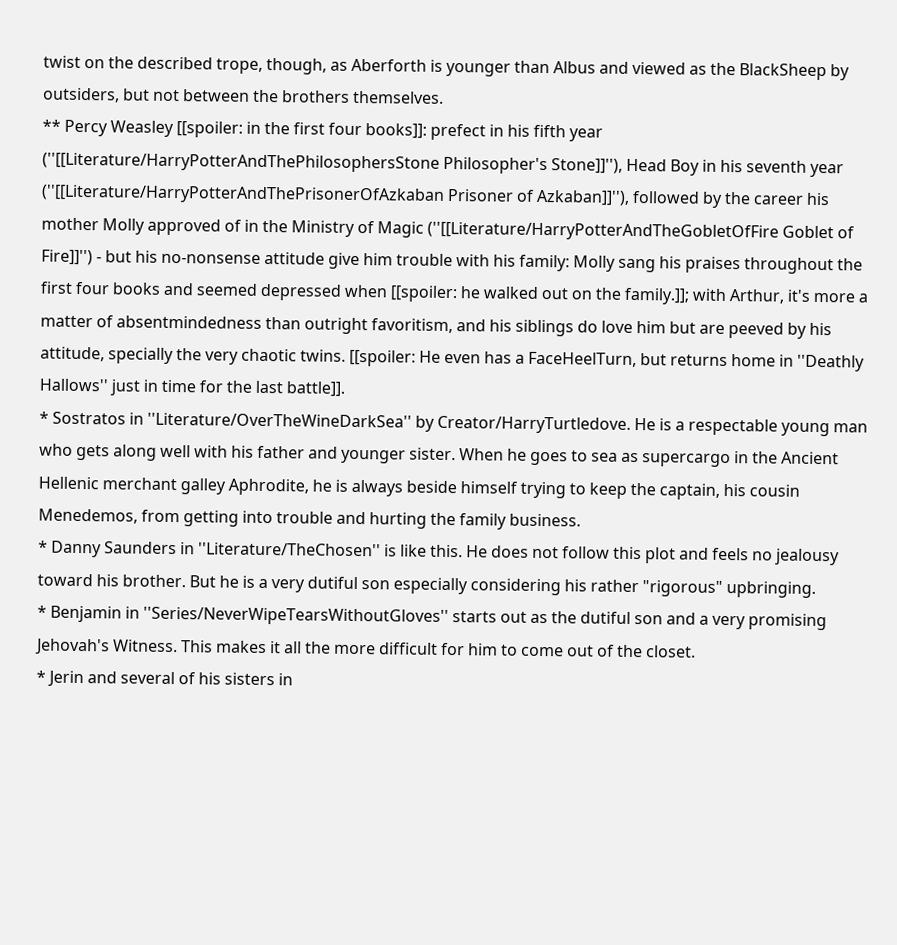twist on the described trope, though, as Aberforth is younger than Albus and viewed as the BlackSheep by outsiders, but not between the brothers themselves.
** Percy Weasley [[spoiler: in the first four books]]: prefect in his fifth year (''[[Literature/HarryPotterAndThePhilosophersStone Philosopher's Stone]]''), Head Boy in his seventh year (''[[Literature/HarryPotterAndThePrisonerOfAzkaban Prisoner of Azkaban]]''), followed by the career his mother Molly approved of in the Ministry of Magic (''[[Literature/HarryPotterAndTheGobletOfFire Goblet of Fire]]'') - but his no-nonsense attitude give him trouble with his family: Molly sang his praises throughout the first four books and seemed depressed when [[spoiler: he walked out on the family.]]; with Arthur, it's more a matter of absentmindedness than outright favoritism, and his siblings do love him but are peeved by his attitude, specially the very chaotic twins. [[spoiler: He even has a FaceHeelTurn, but returns home in ''Deathly Hallows'' just in time for the last battle]].
* Sostratos in ''Literature/OverTheWineDarkSea'' by Creator/HarryTurtledove. He is a respectable young man who gets along well with his father and younger sister. When he goes to sea as supercargo in the Ancient Hellenic merchant galley Aphrodite, he is always beside himself trying to keep the captain, his cousin Menedemos, from getting into trouble and hurting the family business.
* Danny Saunders in ''Literature/TheChosen'' is like this. He does not follow this plot and feels no jealousy toward his brother. But he is a very dutiful son especially considering his rather "rigorous" upbringing.
* Benjamin in ''Series/NeverWipeTearsWithoutGloves'' starts out as the dutiful son and a very promising Jehovah's Witness. This makes it all the more difficult for him to come out of the closet.
* Jerin and several of his sisters in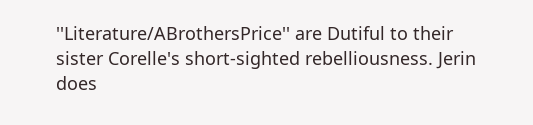''Literature/ABrothersPrice'' are Dutiful to their sister Corelle's short-sighted rebelliousness. Jerin does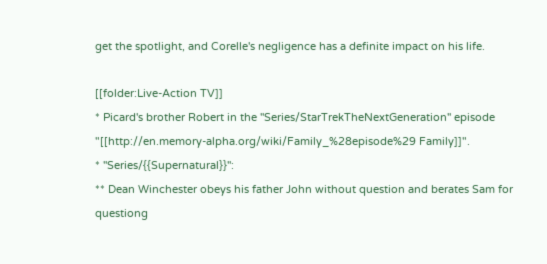get the spotlight, and Corelle's negligence has a definite impact on his life.

[[folder:Live-Action TV]]
* Picard's brother Robert in the ''Series/StarTrekTheNextGeneration'' episode "[[http://en.memory-alpha.org/wiki/Family_%28episode%29 Family]]".
* ''Series/{{Supernatural}}'':
** Dean Winchester obeys his father John without question and berates Sam for questiong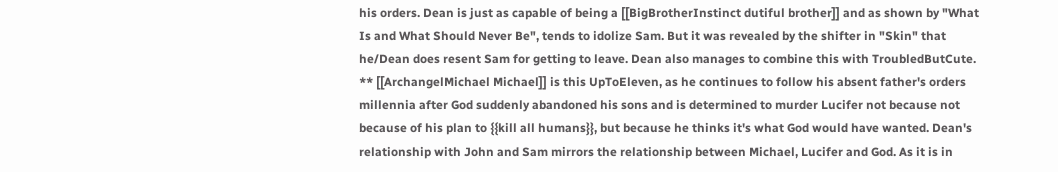his orders. Dean is just as capable of being a [[BigBrotherInstinct dutiful brother]] and as shown by "What Is and What Should Never Be", tends to idolize Sam. But it was revealed by the shifter in "Skin" that he/Dean does resent Sam for getting to leave. Dean also manages to combine this with TroubledButCute.
** [[ArchangelMichael Michael]] is this UpToEleven, as he continues to follow his absent father's orders millennia after God suddenly abandoned his sons and is determined to murder Lucifer not because not because of his plan to {{kill all humans}}, but because he thinks it's what God would have wanted. Dean's relationship with John and Sam mirrors the relationship between Michael, Lucifer and God. As it is in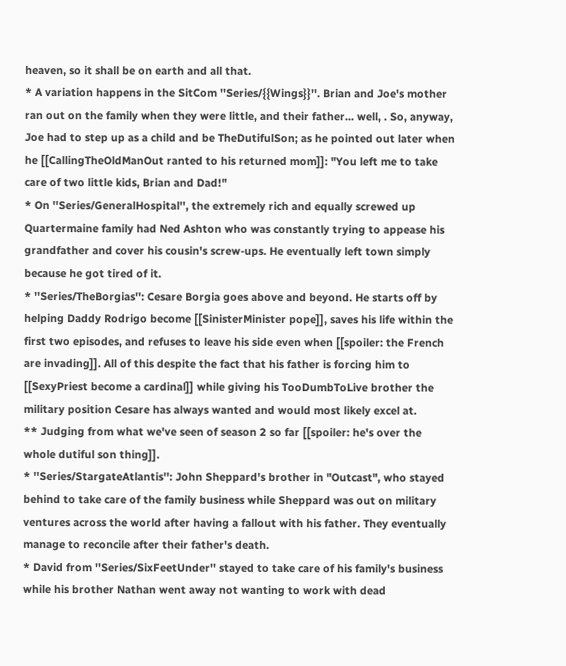heaven, so it shall be on earth and all that.
* A variation happens in the SitCom ''Series/{{Wings}}''. Brian and Joe's mother ran out on the family when they were little, and their father... well, . So, anyway, Joe had to step up as a child and be TheDutifulSon; as he pointed out later when he [[CallingTheOldManOut ranted to his returned mom]]: "You left me to take care of two little kids, Brian and Dad!"
* On ''Series/GeneralHospital'', the extremely rich and equally screwed up Quartermaine family had Ned Ashton who was constantly trying to appease his grandfather and cover his cousin's screw-ups. He eventually left town simply because he got tired of it.
* ''Series/TheBorgias'': Cesare Borgia goes above and beyond. He starts off by helping Daddy Rodrigo become [[SinisterMinister pope]], saves his life within the first two episodes, and refuses to leave his side even when [[spoiler: the French are invading]]. All of this despite the fact that his father is forcing him to [[SexyPriest become a cardinal]] while giving his TooDumbToLive brother the military position Cesare has always wanted and would most likely excel at.
** Judging from what we've seen of season 2 so far [[spoiler: he's over the whole dutiful son thing]].
* ''Series/StargateAtlantis'': John Sheppard's brother in "Outcast", who stayed behind to take care of the family business while Sheppard was out on military ventures across the world after having a fallout with his father. They eventually manage to reconcile after their father's death.
* David from ''Series/SixFeetUnder'' stayed to take care of his family's business while his brother Nathan went away not wanting to work with dead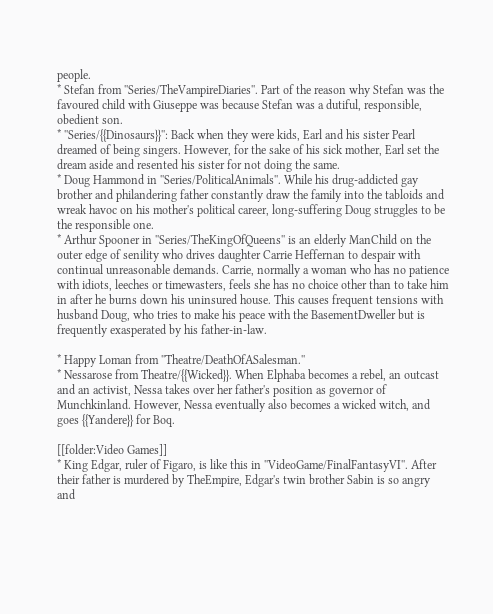people.
* Stefan from ''Series/TheVampireDiaries''. Part of the reason why Stefan was the favoured child with Giuseppe was because Stefan was a dutiful, responsible, obedient son.
* ''Series/{{Dinosaurs}}'': Back when they were kids, Earl and his sister Pearl dreamed of being singers. However, for the sake of his sick mother, Earl set the dream aside and resented his sister for not doing the same.
* Doug Hammond in ''Series/PoliticalAnimals''. While his drug-addicted gay brother and philandering father constantly draw the family into the tabloids and wreak havoc on his mother's political career, long-suffering Doug struggles to be the responsible one.
* Arthur Spooner in ''Series/TheKingOfQueens'' is an elderly ManChild on the outer edge of senility who drives daughter Carrie Heffernan to despair with continual unreasonable demands. Carrie, normally a woman who has no patience with idiots, leeches or timewasters, feels she has no choice other than to take him in after he burns down his uninsured house. This causes frequent tensions with husband Doug, who tries to make his peace with the BasementDweller but is frequently exasperated by his father-in-law.

* Happy Loman from ''Theatre/DeathOfASalesman.''
* Nessarose from Theatre/{{Wicked}}. When Elphaba becomes a rebel, an outcast and an activist, Nessa takes over her father's position as governor of Munchkinland. However, Nessa eventually also becomes a wicked witch, and goes {{Yandere}} for Boq.

[[folder:Video Games]]
* King Edgar, ruler of Figaro, is like this in ''VideoGame/FinalFantasyVI''. After their father is murdered by TheEmpire, Edgar's twin brother Sabin is so angry and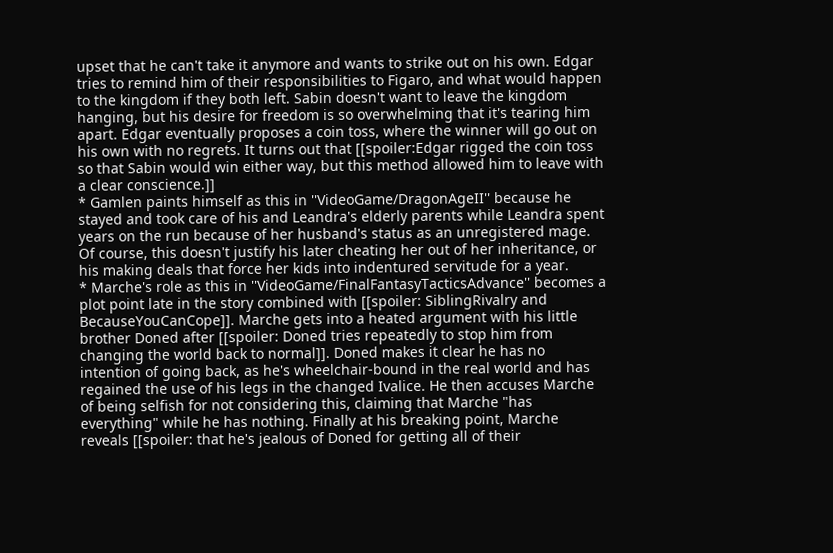upset that he can't take it anymore and wants to strike out on his own. Edgar tries to remind him of their responsibilities to Figaro, and what would happen to the kingdom if they both left. Sabin doesn't want to leave the kingdom hanging, but his desire for freedom is so overwhelming that it's tearing him apart. Edgar eventually proposes a coin toss, where the winner will go out on his own with no regrets. It turns out that [[spoiler:Edgar rigged the coin toss so that Sabin would win either way, but this method allowed him to leave with a clear conscience.]]
* Gamlen paints himself as this in ''VideoGame/DragonAgeII'' because he stayed and took care of his and Leandra's elderly parents while Leandra spent years on the run because of her husband's status as an unregistered mage. Of course, this doesn't justify his later cheating her out of her inheritance, or his making deals that force her kids into indentured servitude for a year.
* Marche's role as this in ''VideoGame/FinalFantasyTacticsAdvance'' becomes a plot point late in the story combined with [[spoiler: SiblingRivalry and BecauseYouCanCope]]. Marche gets into a heated argument with his little brother Doned after [[spoiler: Doned tries repeatedly to stop him from changing the world back to normal]]. Doned makes it clear he has no intention of going back, as he's wheelchair-bound in the real world and has regained the use of his legs in the changed Ivalice. He then accuses Marche of being selfish for not considering this, claiming that Marche "has everything" while he has nothing. Finally at his breaking point, Marche reveals [[spoiler: that he's jealous of Doned for getting all of their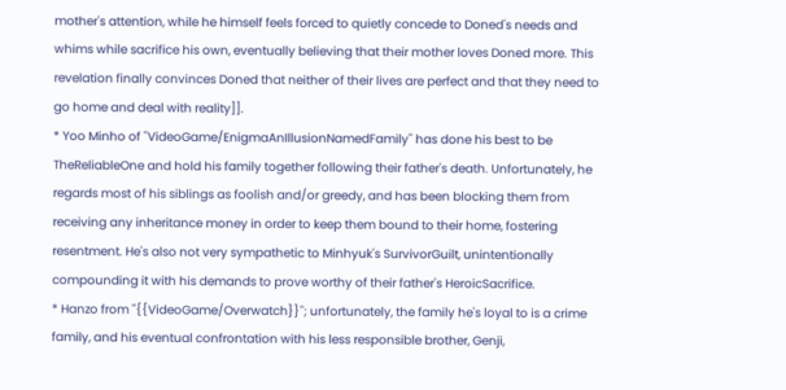mother's attention, while he himself feels forced to quietly concede to Doned's needs and whims while sacrifice his own, eventually believing that their mother loves Doned more. This revelation finally convinces Doned that neither of their lives are perfect and that they need to go home and deal with reality]].
* Yoo Minho of ''VideoGame/EnigmaAnIllusionNamedFamily'' has done his best to be TheReliableOne and hold his family together following their father's death. Unfortunately, he regards most of his siblings as foolish and/or greedy, and has been blocking them from receiving any inheritance money in order to keep them bound to their home, fostering resentment. He's also not very sympathetic to Minhyuk's SurvivorGuilt, unintentionally compounding it with his demands to prove worthy of their father's HeroicSacrifice.
* Hanzo from ''{{VideoGame/Overwatch}}''; unfortunately, the family he's loyal to is a crime family, and his eventual confrontation with his less responsible brother, Genji,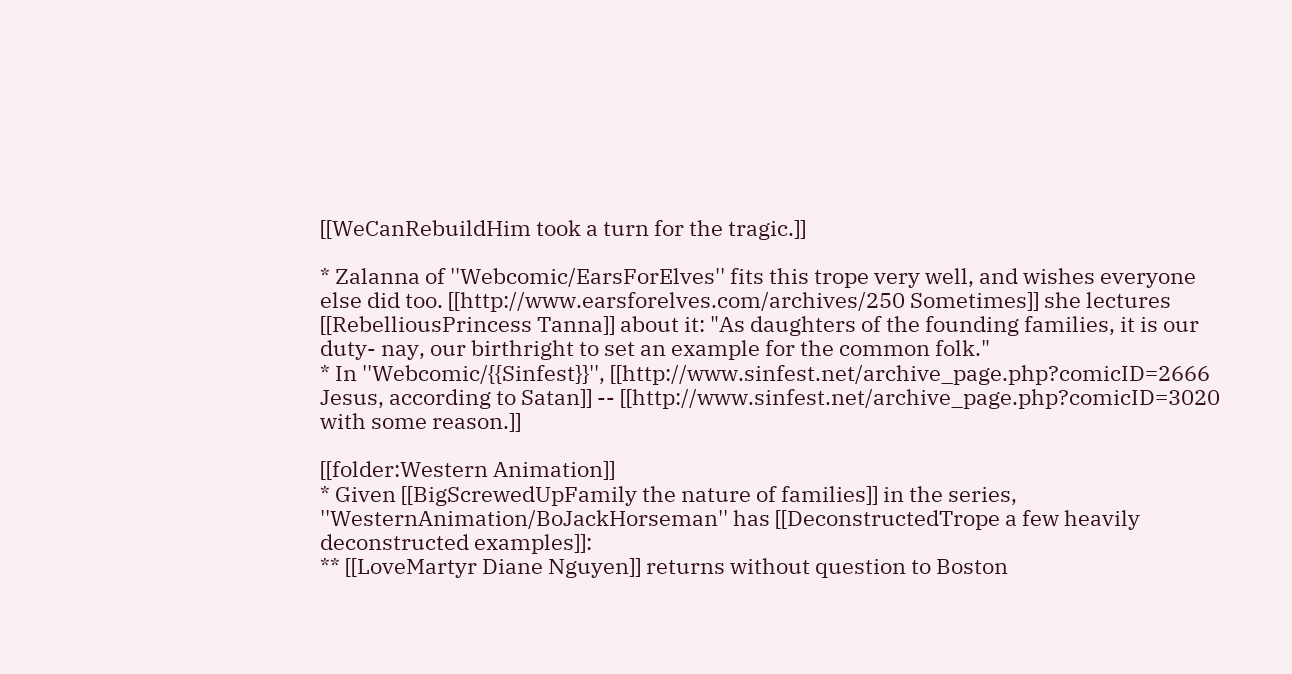[[WeCanRebuildHim took a turn for the tragic.]]

* Zalanna of ''Webcomic/EarsForElves'' fits this trope very well, and wishes everyone else did too. [[http://www.earsforelves.com/archives/250 Sometimes]] she lectures [[RebelliousPrincess Tanna]] about it: "As daughters of the founding families, it is our duty- nay, our birthright to set an example for the common folk."
* In ''Webcomic/{{Sinfest}}'', [[http://www.sinfest.net/archive_page.php?comicID=2666 Jesus, according to Satan]] -- [[http://www.sinfest.net/archive_page.php?comicID=3020 with some reason.]]

[[folder:Western Animation]]
* Given [[BigScrewedUpFamily the nature of families]] in the series, ''WesternAnimation/BoJackHorseman'' has [[DeconstructedTrope a few heavily deconstructed examples]]:
** [[LoveMartyr Diane Nguyen]] returns without question to Boston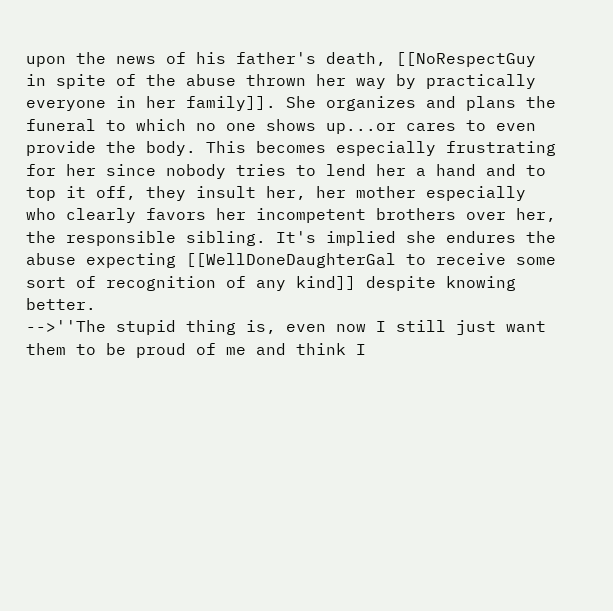upon the news of his father's death, [[NoRespectGuy in spite of the abuse thrown her way by practically everyone in her family]]. She organizes and plans the funeral to which no one shows up...or cares to even provide the body. This becomes especially frustrating for her since nobody tries to lend her a hand and to top it off, they insult her, her mother especially who clearly favors her incompetent brothers over her, the responsible sibling. It's implied she endures the abuse expecting [[WellDoneDaughterGal to receive some sort of recognition of any kind]] despite knowing better.
-->''The stupid thing is, even now I still just want them to be proud of me and think I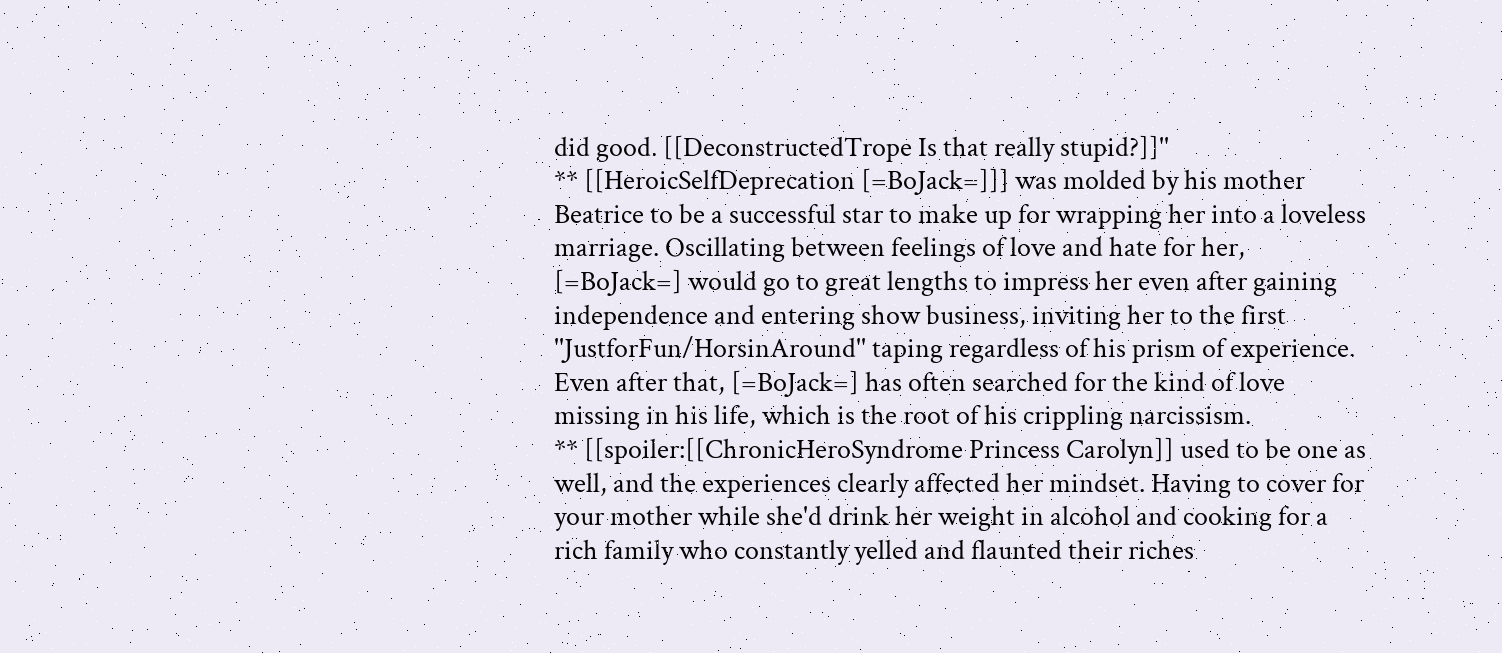did good. [[DeconstructedTrope Is that really stupid?]]''
** [[HeroicSelfDeprecation [=BoJack=]]] was molded by his mother Beatrice to be a successful star to make up for wrapping her into a loveless marriage. Oscillating between feelings of love and hate for her, [=BoJack=] would go to great lengths to impress her even after gaining independence and entering show business, inviting her to the first ''JustforFun/HorsinAround'' taping regardless of his prism of experience. Even after that, [=BoJack=] has often searched for the kind of love missing in his life, which is the root of his crippling narcissism.
** [[spoiler:[[ChronicHeroSyndrome Princess Carolyn]] used to be one as well, and the experiences clearly affected her mindset. Having to cover for your mother while she'd drink her weight in alcohol and cooking for a rich family who constantly yelled and flaunted their riches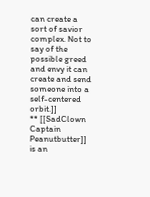can create a sort of savior complex. Not to say of the possible greed and envy it can create and send someone into a self-centered orbit.]]
** [[SadClown Captain Peanutbutter]] is an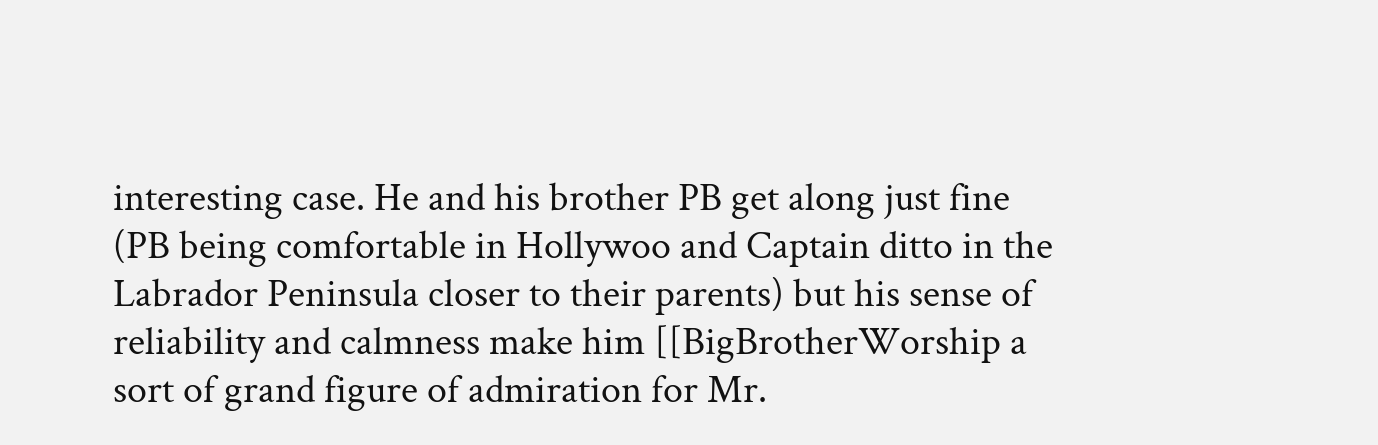interesting case. He and his brother PB get along just fine (PB being comfortable in Hollywoo and Captain ditto in the Labrador Peninsula closer to their parents) but his sense of reliability and calmness make him [[BigBrotherWorship a sort of grand figure of admiration for Mr.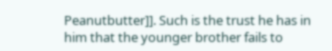Peanutbutter]]. Such is the trust he has in him that the younger brother fails to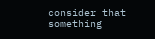consider that something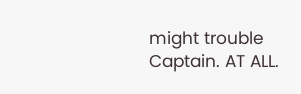might trouble Captain. AT ALL.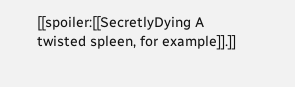[[spoiler:[[SecretlyDying A twisted spleen, for example]].]]